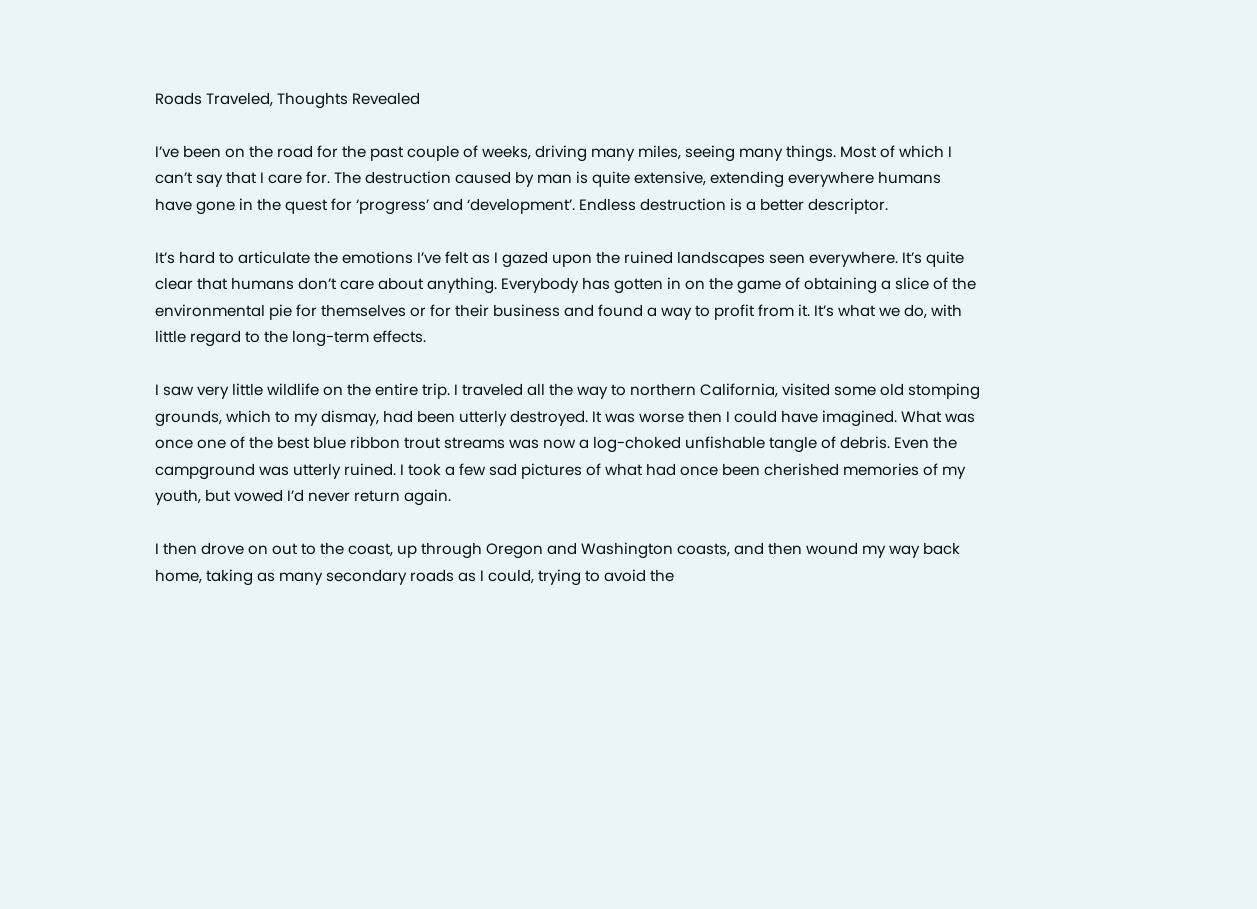Roads Traveled, Thoughts Revealed

I’ve been on the road for the past couple of weeks, driving many miles, seeing many things. Most of which I can’t say that I care for. The destruction caused by man is quite extensive, extending everywhere humans have gone in the quest for ‘progress’ and ‘development’. Endless destruction is a better descriptor.

It’s hard to articulate the emotions I’ve felt as I gazed upon the ruined landscapes seen everywhere. It’s quite clear that humans don’t care about anything. Everybody has gotten in on the game of obtaining a slice of the environmental pie for themselves or for their business and found a way to profit from it. It’s what we do, with little regard to the long-term effects.

I saw very little wildlife on the entire trip. I traveled all the way to northern California, visited some old stomping grounds, which to my dismay, had been utterly destroyed. It was worse then I could have imagined. What was once one of the best blue ribbon trout streams was now a log-choked unfishable tangle of debris. Even the campground was utterly ruined. I took a few sad pictures of what had once been cherished memories of my youth, but vowed I’d never return again.

I then drove on out to the coast, up through Oregon and Washington coasts, and then wound my way back home, taking as many secondary roads as I could, trying to avoid the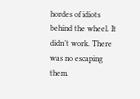hordes of idiots behind the wheel. It didn’t work. There was no escaping them.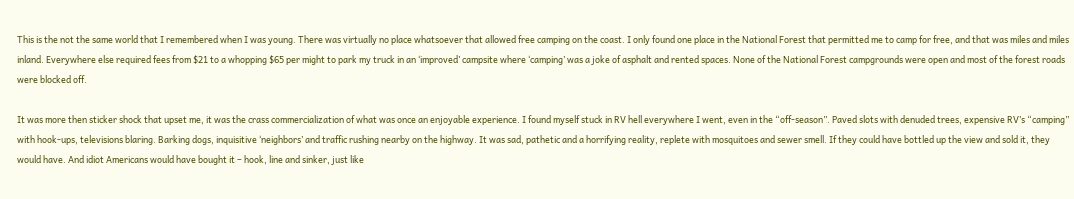This is the not the same world that I remembered when I was young. There was virtually no place whatsoever that allowed free camping on the coast. I only found one place in the National Forest that permitted me to camp for free, and that was miles and miles inland. Everywhere else required fees from $21 to a whopping $65 per might to park my truck in an ‘improved’ campsite where ‘camping’ was a joke of asphalt and rented spaces. None of the National Forest campgrounds were open and most of the forest roads were blocked off.

It was more then sticker shock that upset me, it was the crass commercialization of what was once an enjoyable experience. I found myself stuck in RV hell everywhere I went, even in the “off-season”. Paved slots with denuded trees, expensive RV’s “camping” with hook-ups, televisions blaring. Barking dogs, inquisitive ‘neighbors’ and traffic rushing nearby on the highway. It was sad, pathetic and a horrifying reality, replete with mosquitoes and sewer smell. If they could have bottled up the view and sold it, they would have. And idiot Americans would have bought it – hook, line and sinker, just like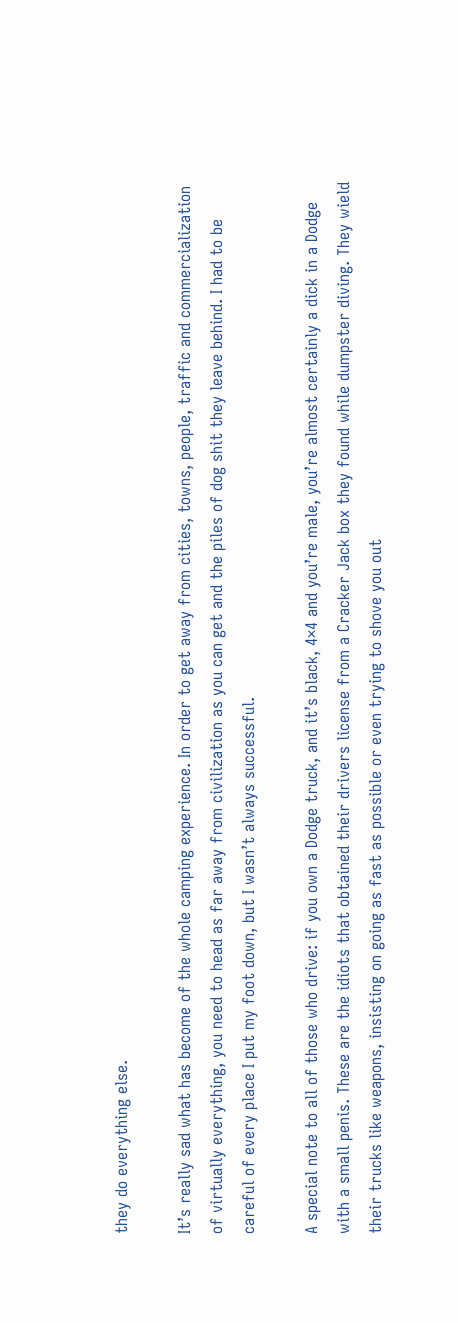they do everything else.

It’s really sad what has become of the whole camping experience. In order to get away from cities, towns, people, traffic and commercialization of virtually everything, you need to head as far away from civilization as you can get and the piles of dog shit they leave behind. I had to be careful of every place I put my foot down, but I wasn’t always successful.

A special note to all of those who drive: if you own a Dodge truck, and it’s black, 4×4 and you’re male, you’re almost certainly a dick in a Dodge with a small penis. These are the idiots that obtained their drivers license from a Cracker Jack box they found while dumpster diving. They wield their trucks like weapons, insisting on going as fast as possible or even trying to shove you out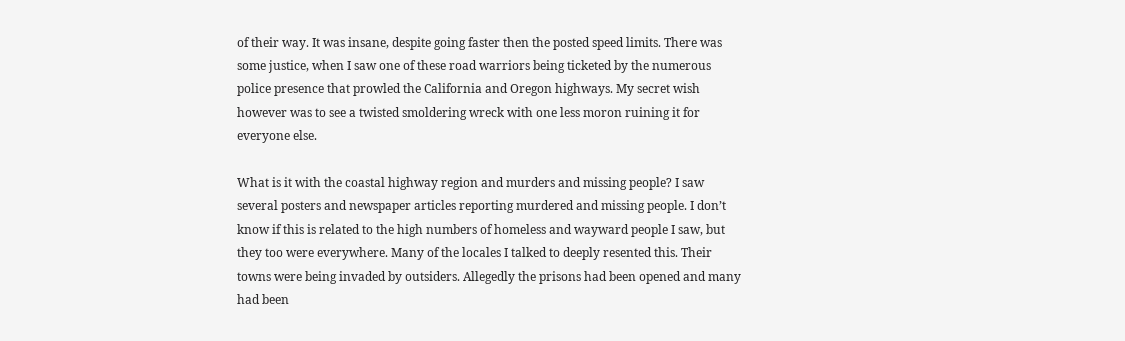of their way. It was insane, despite going faster then the posted speed limits. There was some justice, when I saw one of these road warriors being ticketed by the numerous police presence that prowled the California and Oregon highways. My secret wish however was to see a twisted smoldering wreck with one less moron ruining it for everyone else.

What is it with the coastal highway region and murders and missing people? I saw several posters and newspaper articles reporting murdered and missing people. I don’t know if this is related to the high numbers of homeless and wayward people I saw, but they too were everywhere. Many of the locales I talked to deeply resented this. Their towns were being invaded by outsiders. Allegedly the prisons had been opened and many had been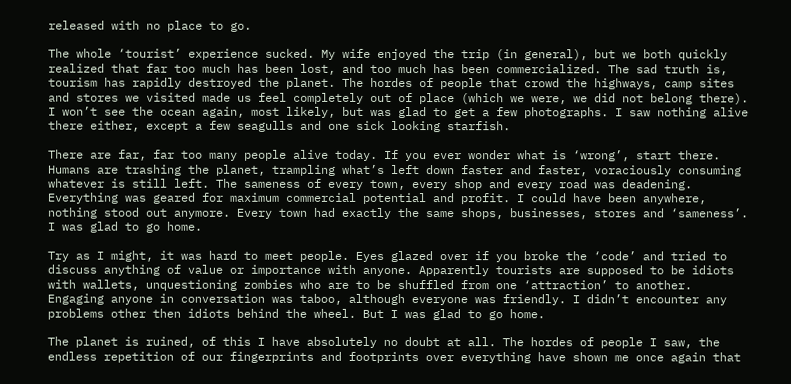released with no place to go.

The whole ‘tourist’ experience sucked. My wife enjoyed the trip (in general), but we both quickly realized that far too much has been lost, and too much has been commercialized. The sad truth is, tourism has rapidly destroyed the planet. The hordes of people that crowd the highways, camp sites and stores we visited made us feel completely out of place (which we were, we did not belong there). I won’t see the ocean again, most likely, but was glad to get a few photographs. I saw nothing alive there either, except a few seagulls and one sick looking starfish.

There are far, far too many people alive today. If you ever wonder what is ‘wrong’, start there. Humans are trashing the planet, trampling what’s left down faster and faster, voraciously consuming whatever is still left. The sameness of every town, every shop and every road was deadening. Everything was geared for maximum commercial potential and profit. I could have been anywhere, nothing stood out anymore. Every town had exactly the same shops, businesses, stores and ‘sameness’. I was glad to go home.

Try as I might, it was hard to meet people. Eyes glazed over if you broke the ‘code’ and tried to discuss anything of value or importance with anyone. Apparently tourists are supposed to be idiots with wallets, unquestioning zombies who are to be shuffled from one ‘attraction’ to another. Engaging anyone in conversation was taboo, although everyone was friendly. I didn’t encounter any problems other then idiots behind the wheel. But I was glad to go home.

The planet is ruined, of this I have absolutely no doubt at all. The hordes of people I saw, the endless repetition of our fingerprints and footprints over everything have shown me once again that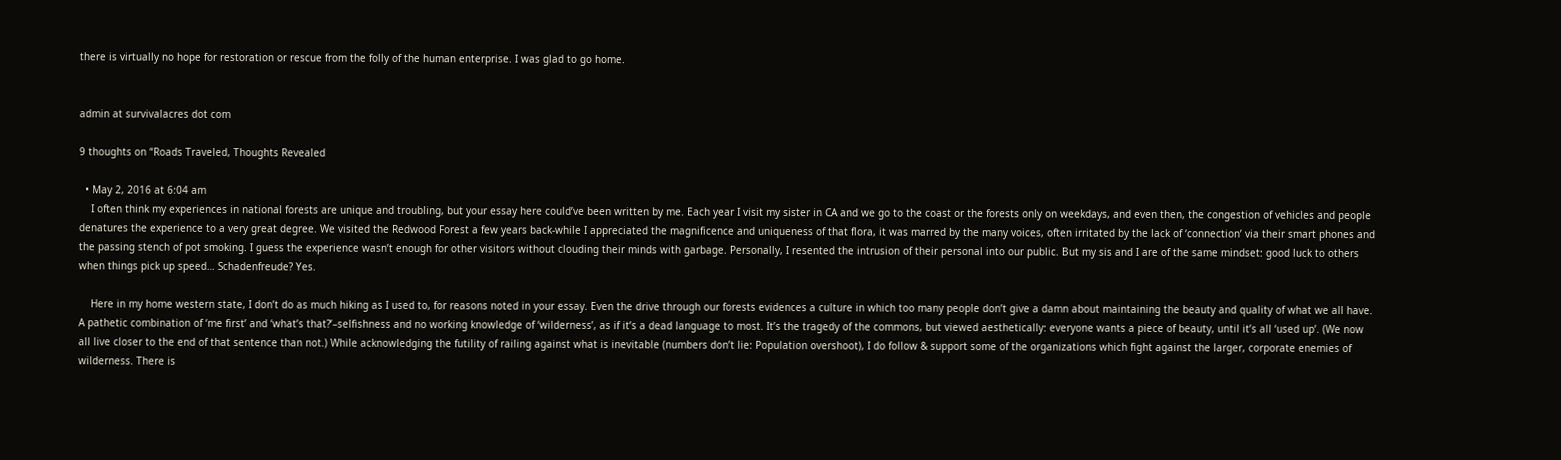there is virtually no hope for restoration or rescue from the folly of the human enterprise. I was glad to go home.


admin at survivalacres dot com

9 thoughts on “Roads Traveled, Thoughts Revealed

  • May 2, 2016 at 6:04 am
    I often think my experiences in national forests are unique and troubling, but your essay here could’ve been written by me. Each year I visit my sister in CA and we go to the coast or the forests only on weekdays, and even then, the congestion of vehicles and people denatures the experience to a very great degree. We visited the Redwood Forest a few years back-while I appreciated the magnificence and uniqueness of that flora, it was marred by the many voices, often irritated by the lack of ‘connection’ via their smart phones and the passing stench of pot smoking. I guess the experience wasn’t enough for other visitors without clouding their minds with garbage. Personally, I resented the intrusion of their personal into our public. But my sis and I are of the same mindset: good luck to others when things pick up speed… Schadenfreude? Yes.

    Here in my home western state, I don’t do as much hiking as I used to, for reasons noted in your essay. Even the drive through our forests evidences a culture in which too many people don’t give a damn about maintaining the beauty and quality of what we all have. A pathetic combination of ‘me first’ and ‘what’s that?’–selfishness and no working knowledge of ‘wilderness’, as if it’s a dead language to most. It’s the tragedy of the commons, but viewed aesthetically: everyone wants a piece of beauty, until it’s all ‘used up’. (We now all live closer to the end of that sentence than not.) While acknowledging the futility of railing against what is inevitable (numbers don’t lie: Population overshoot), I do follow & support some of the organizations which fight against the larger, corporate enemies of wilderness. There is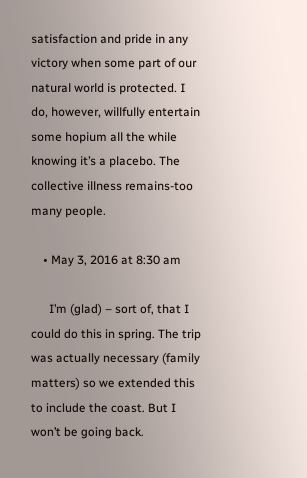satisfaction and pride in any victory when some part of our natural world is protected. I do, however, willfully entertain some hopium all the while knowing it’s a placebo. The collective illness remains-too many people.

    • May 3, 2016 at 8:30 am

      I’m (glad) – sort of, that I could do this in spring. The trip was actually necessary (family matters) so we extended this to include the coast. But I won’t be going back.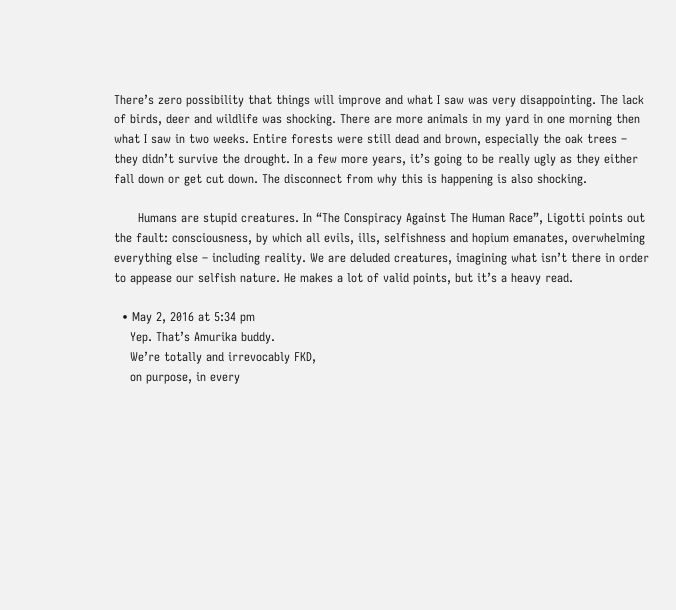There’s zero possibility that things will improve and what I saw was very disappointing. The lack of birds, deer and wildlife was shocking. There are more animals in my yard in one morning then what I saw in two weeks. Entire forests were still dead and brown, especially the oak trees – they didn’t survive the drought. In a few more years, it’s going to be really ugly as they either fall down or get cut down. The disconnect from why this is happening is also shocking.

      Humans are stupid creatures. In “The Conspiracy Against The Human Race”, Ligotti points out the fault: consciousness, by which all evils, ills, selfishness and hopium emanates, overwhelming everything else – including reality. We are deluded creatures, imagining what isn’t there in order to appease our selfish nature. He makes a lot of valid points, but it’s a heavy read.

  • May 2, 2016 at 5:34 pm
    Yep. That’s Amurika buddy.
    We’re totally and irrevocably FKD,
    on purpose, in every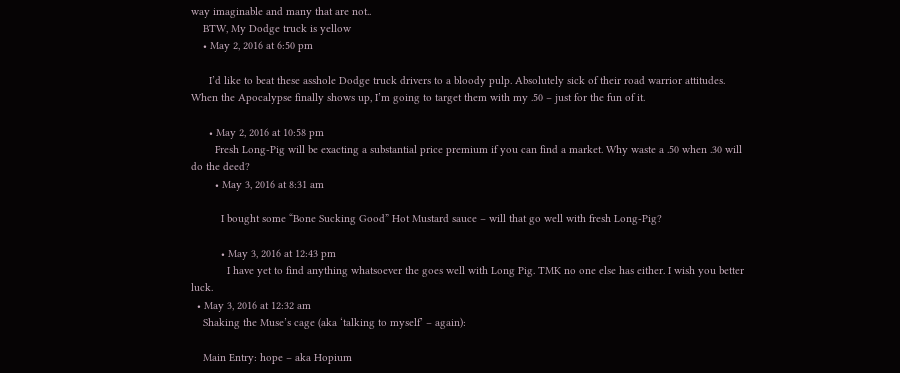way imaginable and many that are not..
    BTW, My Dodge truck is yellow
    • May 2, 2016 at 6:50 pm

      I’d like to beat these asshole Dodge truck drivers to a bloody pulp. Absolutely sick of their road warrior attitudes. When the Apocalypse finally shows up, I’m going to target them with my .50 – just for the fun of it.

      • May 2, 2016 at 10:58 pm
        Fresh Long-Pig will be exacting a substantial price premium if you can find a market. Why waste a .50 when .30 will do the deed?
        • May 3, 2016 at 8:31 am

          I bought some “Bone Sucking Good” Hot Mustard sauce – will that go well with fresh Long-Pig?

          • May 3, 2016 at 12:43 pm
            I have yet to find anything whatsoever the goes well with Long Pig. TMK no one else has either. I wish you better luck.
  • May 3, 2016 at 12:32 am
    Shaking the Muse’s cage (aka ‘talking to myself’ – again):

    Main Entry: hope – aka Hopium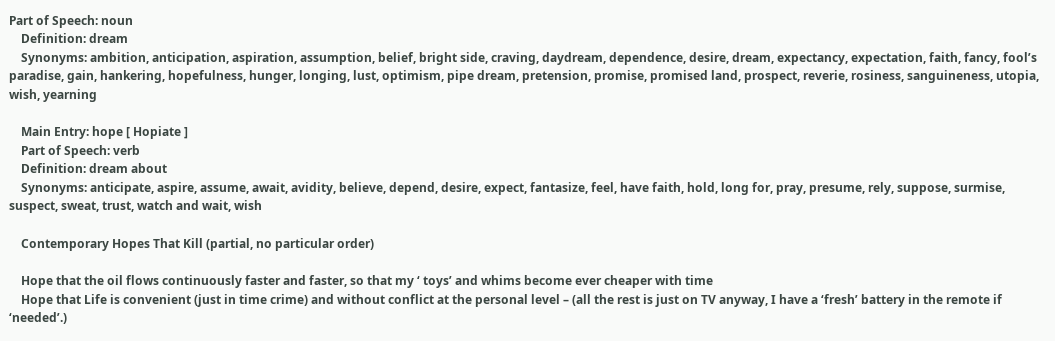Part of Speech: noun
    Definition: dream
    Synonyms: ambition, anticipation, aspiration, assumption, belief, bright side, craving, daydream, dependence, desire, dream, expectancy, expectation, faith, fancy, fool’s paradise, gain, hankering, hopefulness, hunger, longing, lust, optimism, pipe dream, pretension, promise, promised land, prospect, reverie, rosiness, sanguineness, utopia, wish, yearning

    Main Entry: hope [ Hopiate ]
    Part of Speech: verb
    Definition: dream about
    Synonyms: anticipate, aspire, assume, await, avidity, believe, depend, desire, expect, fantasize, feel, have faith, hold, long for, pray, presume, rely, suppose, surmise, suspect, sweat, trust, watch and wait, wish

    Contemporary Hopes That Kill (partial, no particular order)

    Hope that the oil flows continuously faster and faster, so that my ‘ toys’ and whims become ever cheaper with time
    Hope that Life is convenient (just in time crime) and without conflict at the personal level – (all the rest is just on TV anyway, I have a ‘fresh’ battery in the remote if ‘needed’.)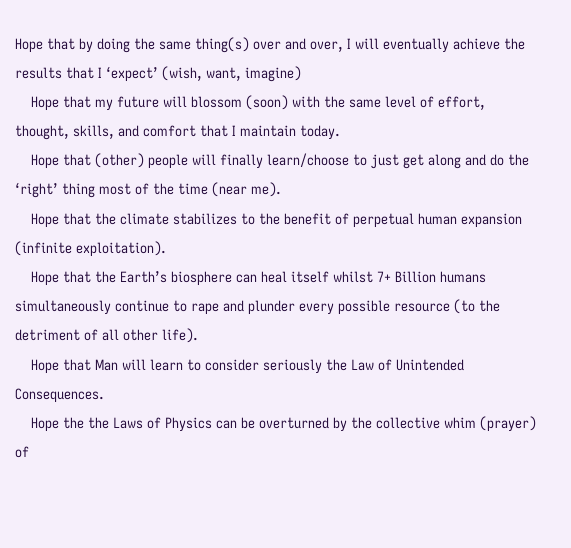Hope that by doing the same thing(s) over and over, I will eventually achieve the results that I ‘expect’ (wish, want, imagine)
    Hope that my future will blossom (soon) with the same level of effort, thought, skills, and comfort that I maintain today.
    Hope that (other) people will finally learn/choose to just get along and do the ‘right’ thing most of the time (near me).
    Hope that the climate stabilizes to the benefit of perpetual human expansion (infinite exploitation).
    Hope that the Earth’s biosphere can heal itself whilst 7+ Billion humans simultaneously continue to rape and plunder every possible resource (to the detriment of all other life).
    Hope that Man will learn to consider seriously the Law of Unintended Consequences.
    Hope the the Laws of Physics can be overturned by the collective whim (prayer) of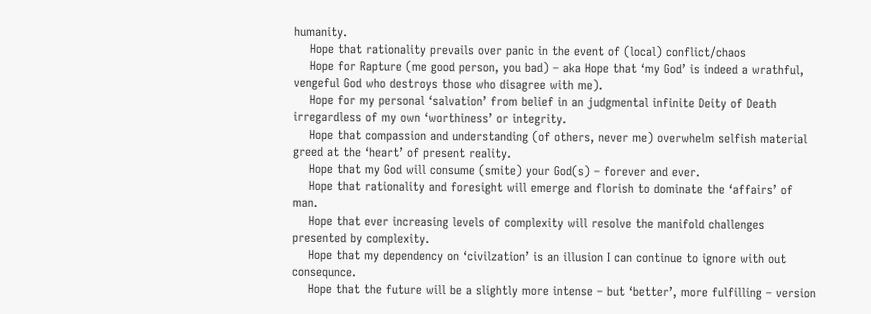humanity.
    Hope that rationality prevails over panic in the event of (local) conflict/chaos
    Hope for Rapture (me good person, you bad) – aka Hope that ‘my God’ is indeed a wrathful, vengeful God who destroys those who disagree with me).
    Hope for my personal ‘salvation’ from belief in an judgmental infinite Deity of Death irregardless of my own ‘worthiness’ or integrity.
    Hope that compassion and understanding (of others, never me) overwhelm selfish material greed at the ‘heart’ of present reality.
    Hope that my God will consume (smite) your God(s) – forever and ever.
    Hope that rationality and foresight will emerge and florish to dominate the ‘affairs’ of man.
    Hope that ever increasing levels of complexity will resolve the manifold challenges presented by complexity.
    Hope that my dependency on ‘civilzation’ is an illusion I can continue to ignore with out consequnce.
    Hope that the future will be a slightly more intense – but ‘better’, more fulfilling – version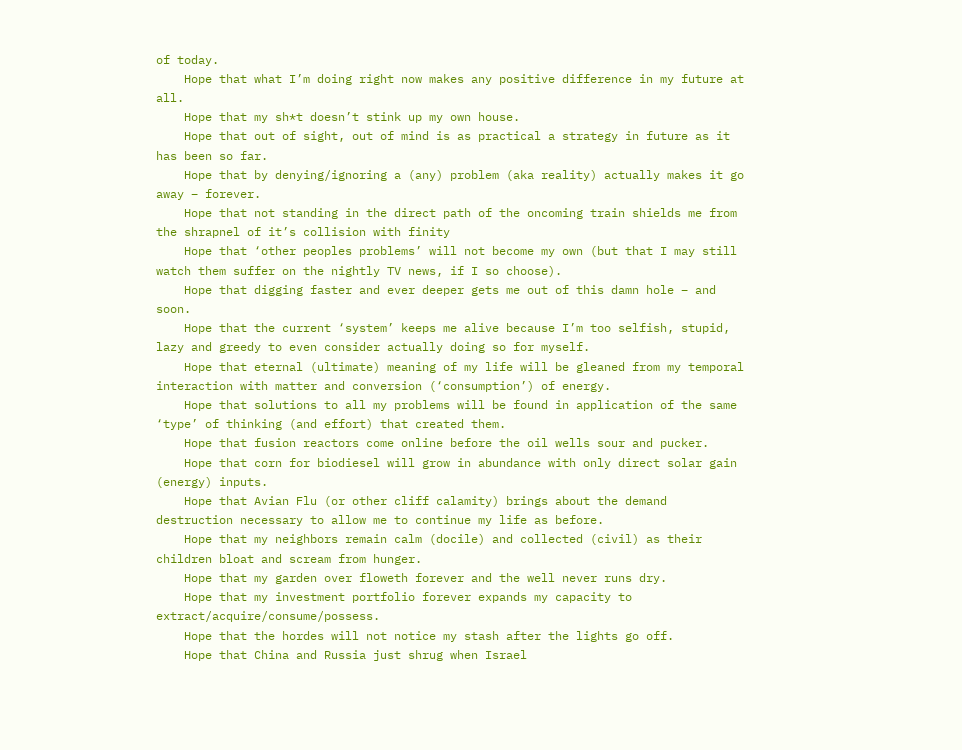of today.
    Hope that what I’m doing right now makes any positive difference in my future at all.
    Hope that my sh*t doesn’t stink up my own house.
    Hope that out of sight, out of mind is as practical a strategy in future as it has been so far.
    Hope that by denying/ignoring a (any) problem (aka reality) actually makes it go away – forever.
    Hope that not standing in the direct path of the oncoming train shields me from the shrapnel of it’s collision with finity
    Hope that ‘other peoples problems’ will not become my own (but that I may still watch them suffer on the nightly TV news, if I so choose).
    Hope that digging faster and ever deeper gets me out of this damn hole – and soon.
    Hope that the current ‘system’ keeps me alive because I’m too selfish, stupid, lazy and greedy to even consider actually doing so for myself.
    Hope that eternal (ultimate) meaning of my life will be gleaned from my temporal interaction with matter and conversion (‘consumption’) of energy.
    Hope that solutions to all my problems will be found in application of the same ‘type’ of thinking (and effort) that created them.
    Hope that fusion reactors come online before the oil wells sour and pucker.
    Hope that corn for biodiesel will grow in abundance with only direct solar gain (energy) inputs.
    Hope that Avian Flu (or other cliff calamity) brings about the demand destruction necessary to allow me to continue my life as before.
    Hope that my neighbors remain calm (docile) and collected (civil) as their children bloat and scream from hunger.
    Hope that my garden over floweth forever and the well never runs dry.
    Hope that my investment portfolio forever expands my capacity to extract/acquire/consume/possess.
    Hope that the hordes will not notice my stash after the lights go off.
    Hope that China and Russia just shrug when Israel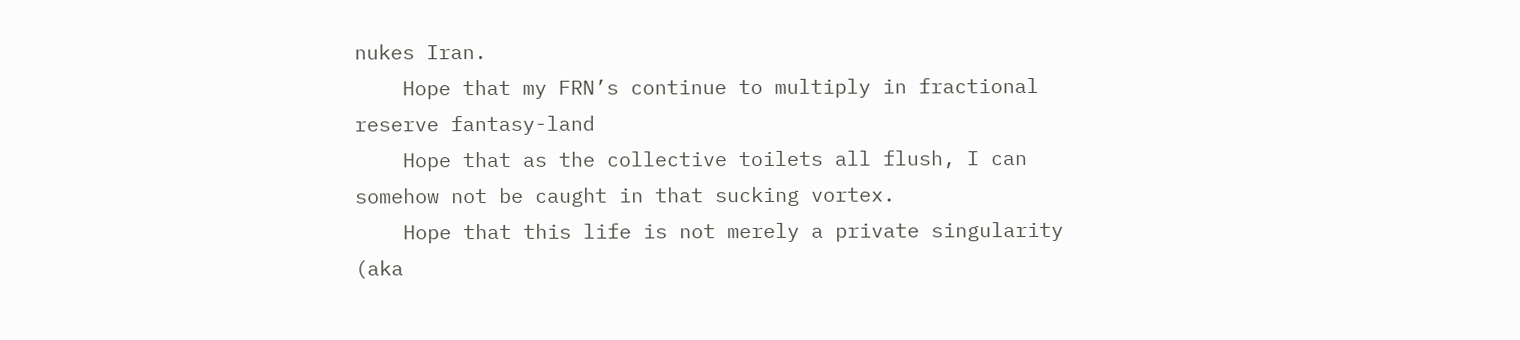nukes Iran.
    Hope that my FRN’s continue to multiply in fractional reserve fantasy-land
    Hope that as the collective toilets all flush, I can somehow not be caught in that sucking vortex.
    Hope that this life is not merely a private singularity (aka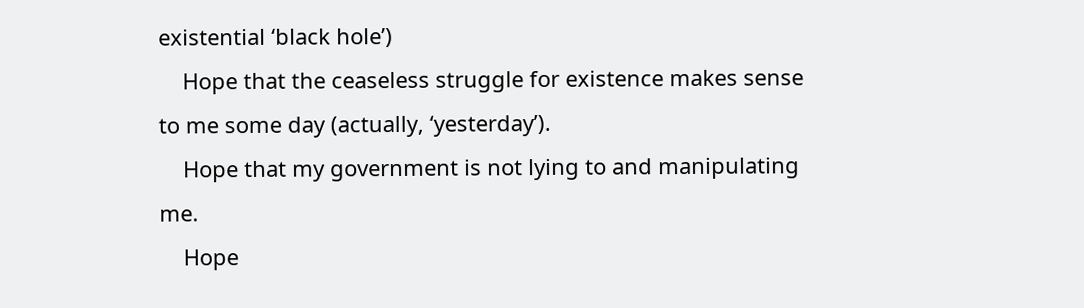existential ‘black hole’)
    Hope that the ceaseless struggle for existence makes sense to me some day (actually, ‘yesterday’).
    Hope that my government is not lying to and manipulating me.
    Hope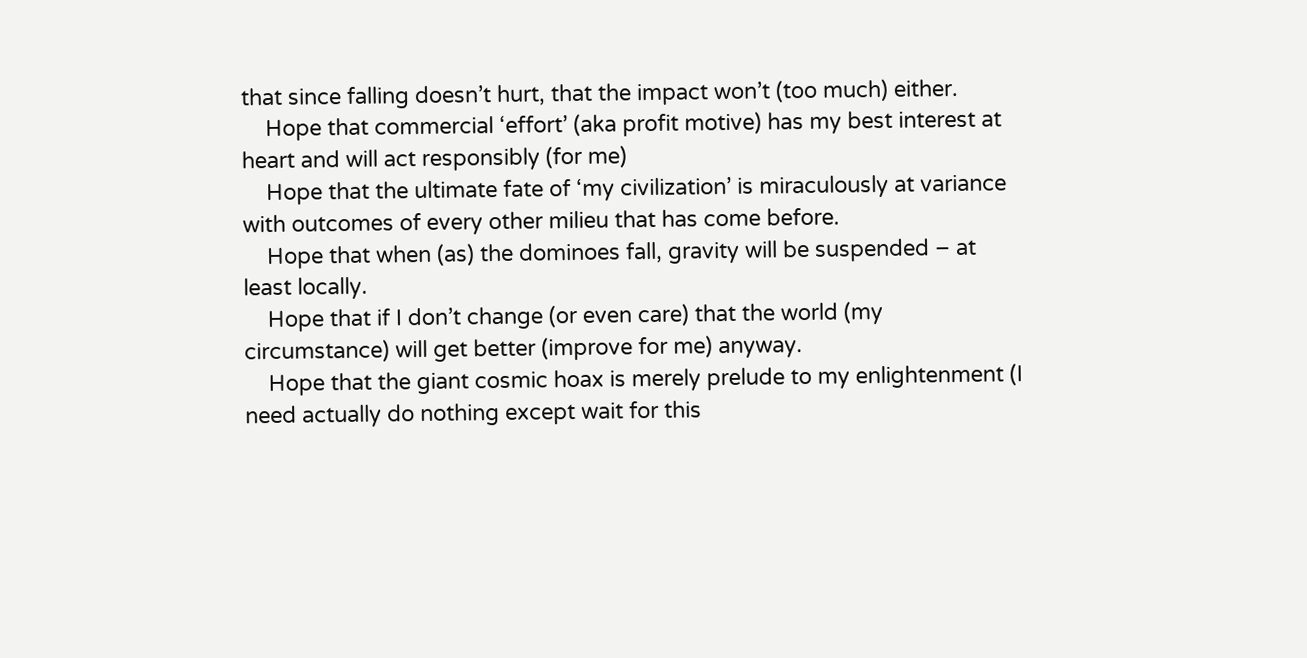that since falling doesn’t hurt, that the impact won’t (too much) either.
    Hope that commercial ‘effort’ (aka profit motive) has my best interest at heart and will act responsibly (for me)
    Hope that the ultimate fate of ‘my civilization’ is miraculously at variance with outcomes of every other milieu that has come before.
    Hope that when (as) the dominoes fall, gravity will be suspended – at least locally.
    Hope that if I don’t change (or even care) that the world (my circumstance) will get better (improve for me) anyway.
    Hope that the giant cosmic hoax is merely prelude to my enlightenment (I need actually do nothing except wait for this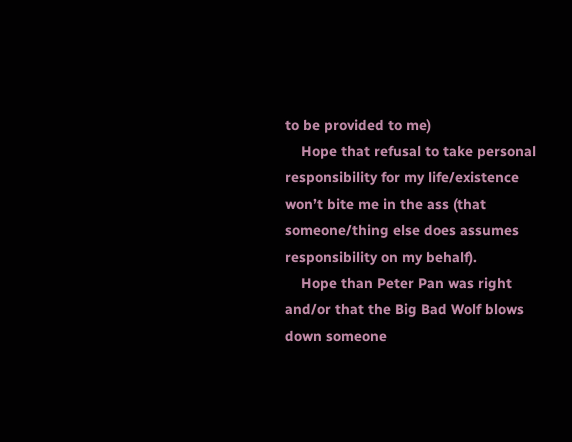to be provided to me)
    Hope that refusal to take personal responsibility for my life/existence won’t bite me in the ass (that someone/thing else does assumes responsibility on my behalf).
    Hope than Peter Pan was right and/or that the Big Bad Wolf blows down someone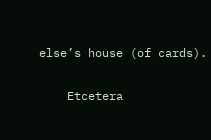else’s house (of cards).

    Etcetera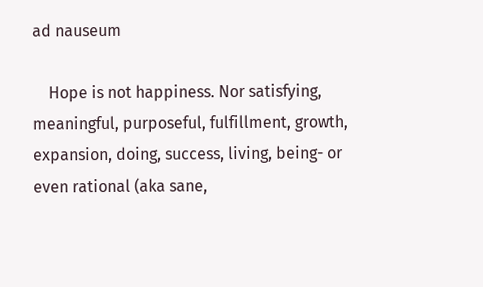ad nauseum

    Hope is not happiness. Nor satisfying, meaningful, purposeful, fulfillment, growth, expansion, doing, success, living, being- or even rational (aka sane,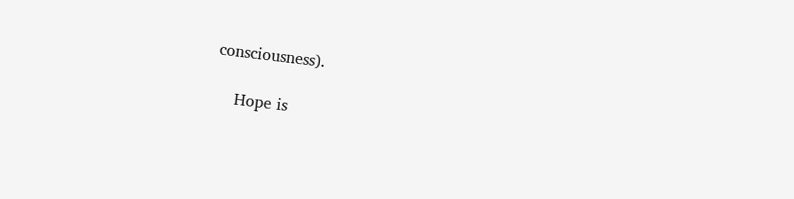consciousness).

    Hope is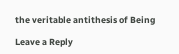the veritable antithesis of Being

Leave a Reply